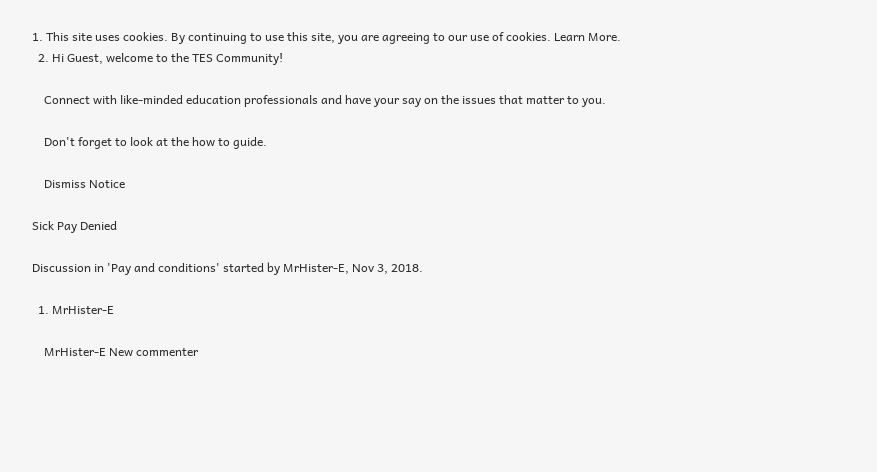1. This site uses cookies. By continuing to use this site, you are agreeing to our use of cookies. Learn More.
  2. Hi Guest, welcome to the TES Community!

    Connect with like-minded education professionals and have your say on the issues that matter to you.

    Don't forget to look at the how to guide.

    Dismiss Notice

Sick Pay Denied

Discussion in 'Pay and conditions' started by MrHister-E, Nov 3, 2018.

  1. MrHister-E

    MrHister-E New commenter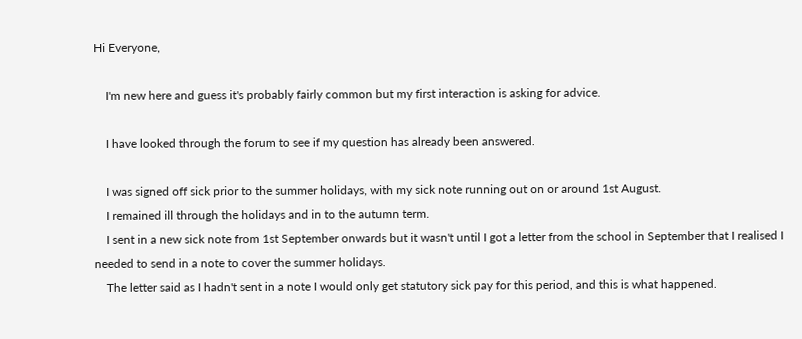Hi Everyone,

    I'm new here and guess it's probably fairly common but my first interaction is asking for advice.

    I have looked through the forum to see if my question has already been answered.

    I was signed off sick prior to the summer holidays, with my sick note running out on or around 1st August.
    I remained ill through the holidays and in to the autumn term.
    I sent in a new sick note from 1st September onwards but it wasn't until I got a letter from the school in September that I realised I needed to send in a note to cover the summer holidays.
    The letter said as I hadn't sent in a note I would only get statutory sick pay for this period, and this is what happened.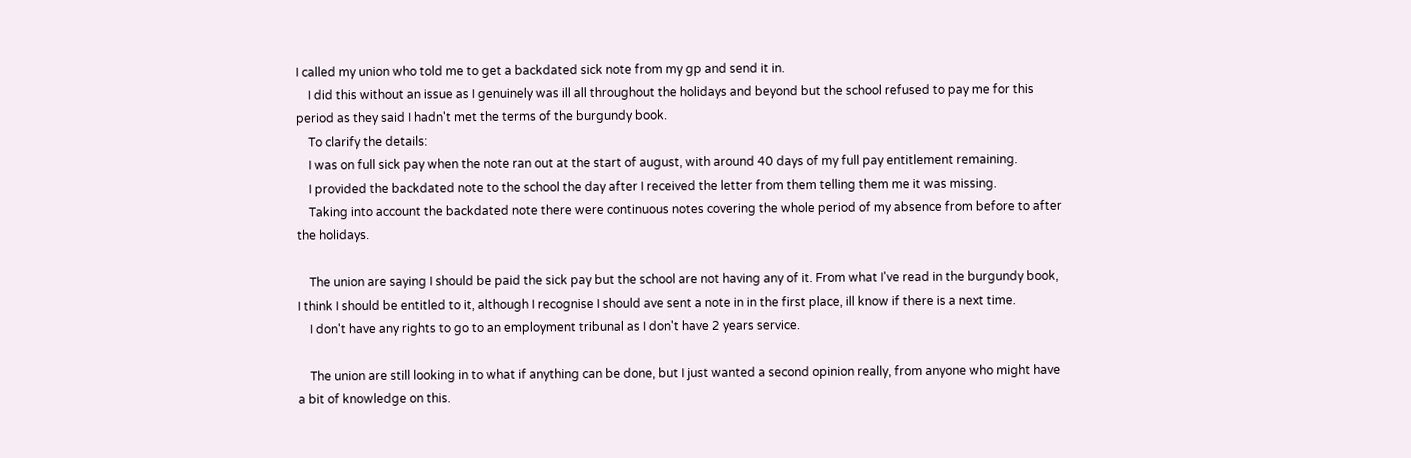I called my union who told me to get a backdated sick note from my gp and send it in.
    I did this without an issue as I genuinely was ill all throughout the holidays and beyond but the school refused to pay me for this period as they said I hadn't met the terms of the burgundy book.
    To clarify the details:
    I was on full sick pay when the note ran out at the start of august, with around 40 days of my full pay entitlement remaining.
    I provided the backdated note to the school the day after I received the letter from them telling them me it was missing.
    Taking into account the backdated note there were continuous notes covering the whole period of my absence from before to after the holidays.

    The union are saying I should be paid the sick pay but the school are not having any of it. From what I've read in the burgundy book, I think I should be entitled to it, although I recognise I should ave sent a note in in the first place, ill know if there is a next time.
    I don't have any rights to go to an employment tribunal as I don't have 2 years service.

    The union are still looking in to what if anything can be done, but I just wanted a second opinion really, from anyone who might have a bit of knowledge on this.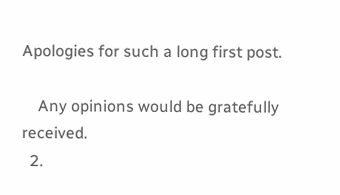Apologies for such a long first post.

    Any opinions would be gratefully received.
  2.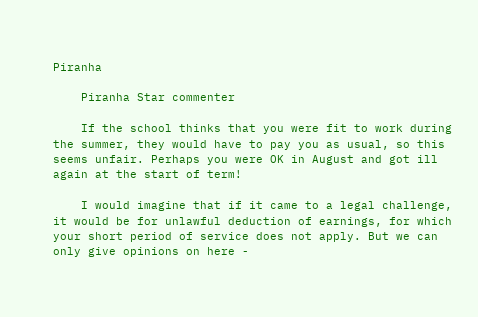Piranha

    Piranha Star commenter

    If the school thinks that you were fit to work during the summer, they would have to pay you as usual, so this seems unfair. Perhaps you were OK in August and got ill again at the start of term!

    I would imagine that if it came to a legal challenge, it would be for unlawful deduction of earnings, for which your short period of service does not apply. But we can only give opinions on here -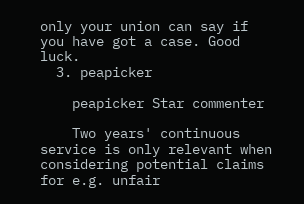only your union can say if you have got a case. Good luck.
  3. peapicker

    peapicker Star commenter

    Two years' continuous service is only relevant when considering potential claims for e.g. unfair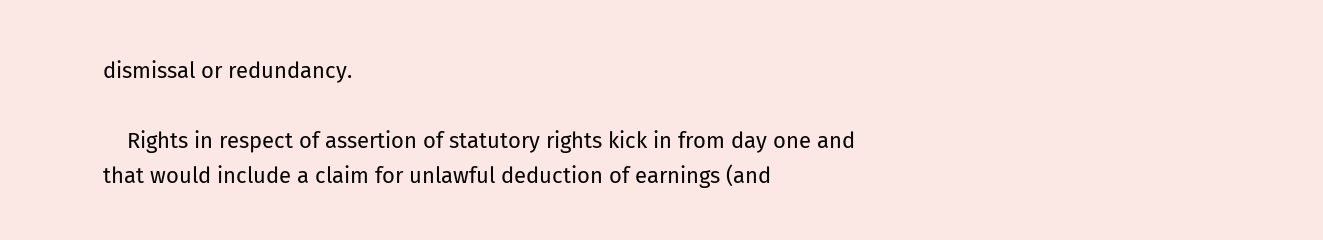dismissal or redundancy.

    Rights in respect of assertion of statutory rights kick in from day one and that would include a claim for unlawful deduction of earnings (and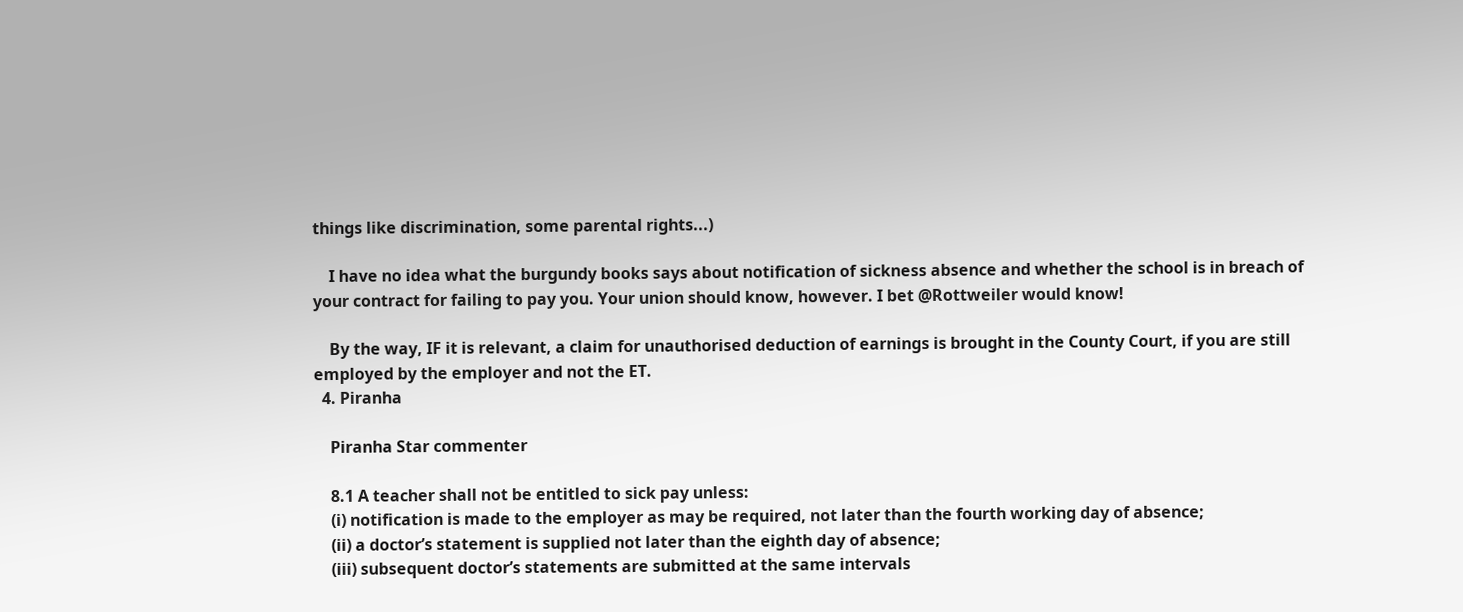things like discrimination, some parental rights...)

    I have no idea what the burgundy books says about notification of sickness absence and whether the school is in breach of your contract for failing to pay you. Your union should know, however. I bet @Rottweiler would know!

    By the way, IF it is relevant, a claim for unauthorised deduction of earnings is brought in the County Court, if you are still employed by the employer and not the ET.
  4. Piranha

    Piranha Star commenter

    8.1 A teacher shall not be entitled to sick pay unless:
    (i) notification is made to the employer as may be required, not later than the fourth working day of absence;
    (ii) a doctor’s statement is supplied not later than the eighth day of absence;
    (iii) subsequent doctor’s statements are submitted at the same intervals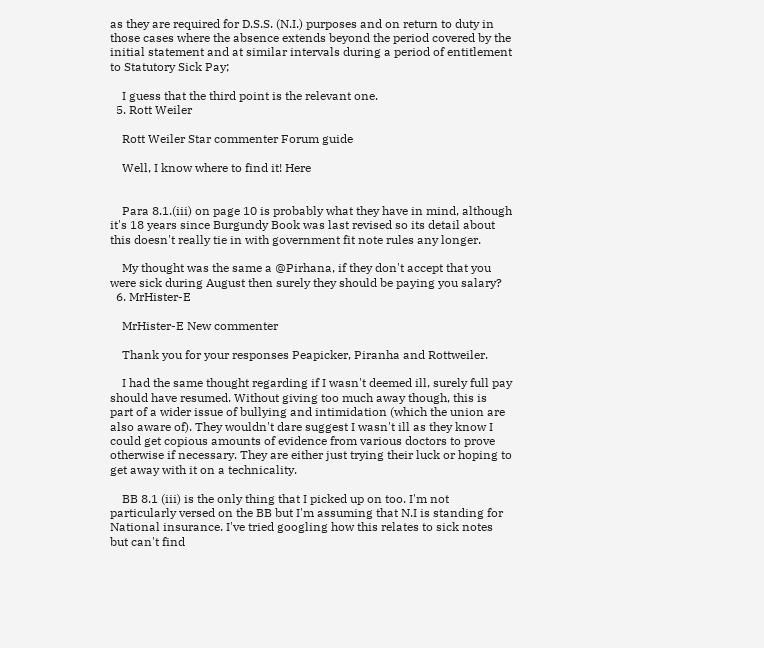as they are required for D.S.S. (N.I.) purposes and on return to duty in those cases where the absence extends beyond the period covered by the initial statement and at similar intervals during a period of entitlement to Statutory Sick Pay;

    I guess that the third point is the relevant one.
  5. Rott Weiler

    Rott Weiler Star commenter Forum guide

    Well, I know where to find it! Here


    Para 8.1.(iii) on page 10 is probably what they have in mind, although it's 18 years since Burgundy Book was last revised so its detail about this doesn't really tie in with government fit note rules any longer.

    My thought was the same a @Pirhana, if they don't accept that you were sick during August then surely they should be paying you salary?
  6. MrHister-E

    MrHister-E New commenter

    Thank you for your responses Peapicker, Piranha and Rottweiler.

    I had the same thought regarding if I wasn't deemed ill, surely full pay should have resumed. Without giving too much away though, this is part of a wider issue of bullying and intimidation (which the union are also aware of). They wouldn't dare suggest I wasn't ill as they know I could get copious amounts of evidence from various doctors to prove otherwise if necessary. They are either just trying their luck or hoping to get away with it on a technicality.

    BB 8.1 (iii) is the only thing that I picked up on too. I'm not particularly versed on the BB but I'm assuming that N.I is standing for National insurance. I've tried googling how this relates to sick notes but can't find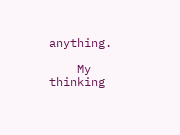anything.

    My thinking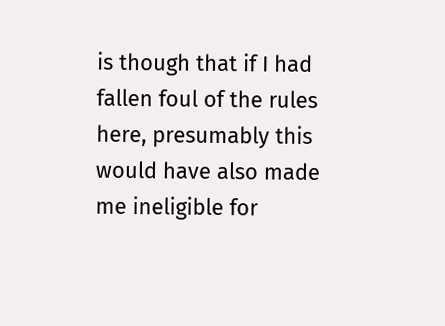is though that if I had fallen foul of the rules here, presumably this would have also made me ineligible for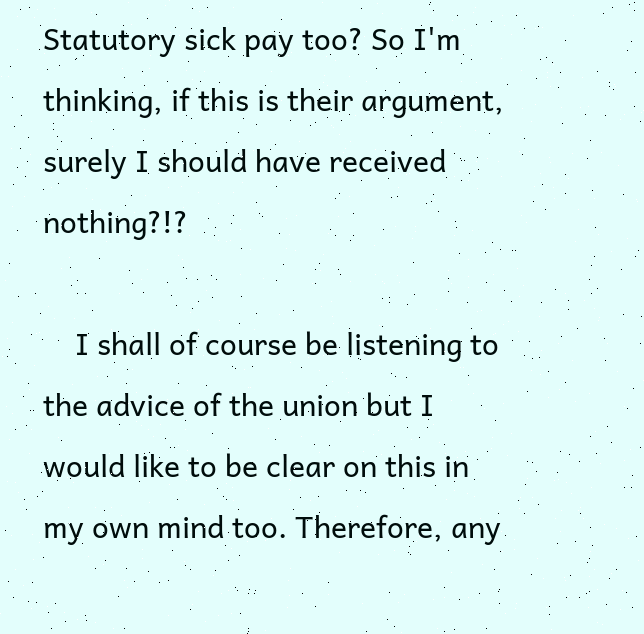Statutory sick pay too? So I'm thinking, if this is their argument, surely I should have received nothing?!?

    I shall of course be listening to the advice of the union but I would like to be clear on this in my own mind too. Therefore, any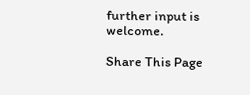further input is welcome.

Share This Page